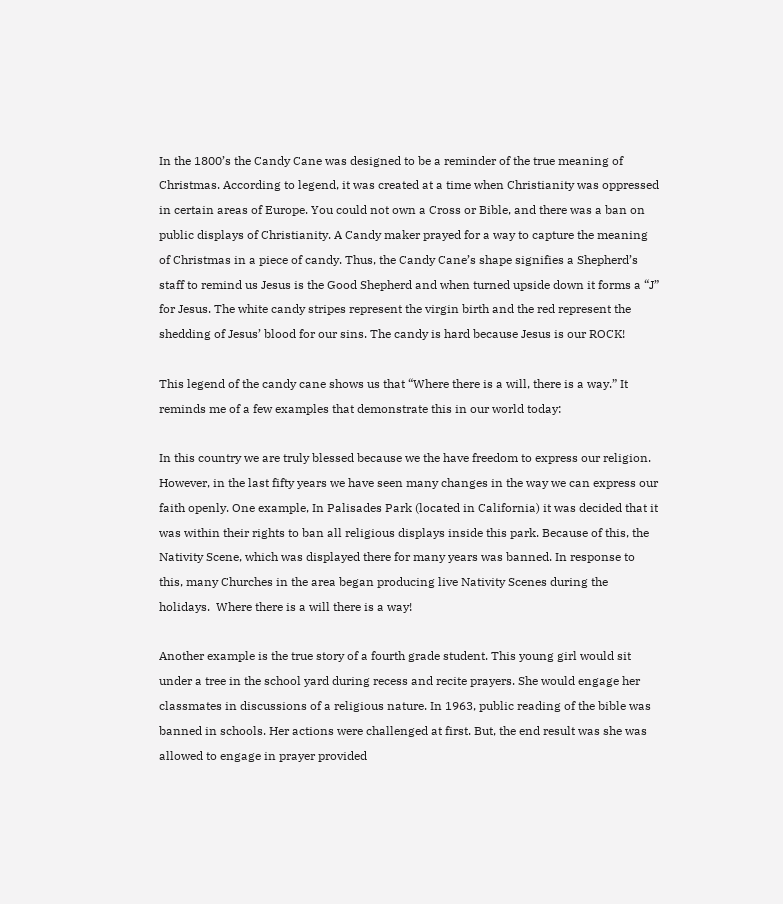In the 1800’s the Candy Cane was designed to be a reminder of the true meaning of Christmas. According to legend, it was created at a time when Christianity was oppressed in certain areas of Europe. You could not own a Cross or Bible, and there was a ban on public displays of Christianity. A Candy maker prayed for a way to capture the meaning of Christmas in a piece of candy. Thus, the Candy Cane’s shape signifies a Shepherd’s staff to remind us Jesus is the Good Shepherd and when turned upside down it forms a “J” for Jesus. The white candy stripes represent the virgin birth and the red represent the shedding of Jesus’ blood for our sins. The candy is hard because Jesus is our ROCK!

This legend of the candy cane shows us that “Where there is a will, there is a way.” It reminds me of a few examples that demonstrate this in our world today:

In this country we are truly blessed because we the have freedom to express our religion. However, in the last fifty years we have seen many changes in the way we can express our faith openly. One example, In Palisades Park (located in California) it was decided that it was within their rights to ban all religious displays inside this park. Because of this, the Nativity Scene, which was displayed there for many years was banned. In response to this, many Churches in the area began producing live Nativity Scenes during the holidays.  Where there is a will there is a way!

Another example is the true story of a fourth grade student. This young girl would sit under a tree in the school yard during recess and recite prayers. She would engage her classmates in discussions of a religious nature. In 1963, public reading of the bible was banned in schools. Her actions were challenged at first. But, the end result was she was allowed to engage in prayer provided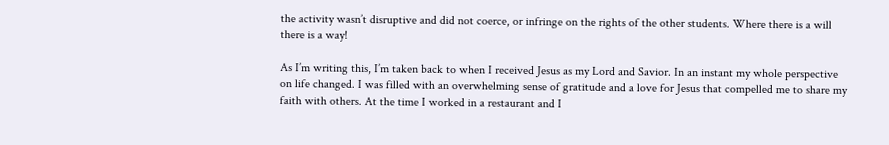the activity wasn’t disruptive and did not coerce, or infringe on the rights of the other students. Where there is a will there is a way!

As I’m writing this, I’m taken back to when I received Jesus as my Lord and Savior. In an instant my whole perspective on life changed. I was filled with an overwhelming sense of gratitude and a love for Jesus that compelled me to share my faith with others. At the time I worked in a restaurant and I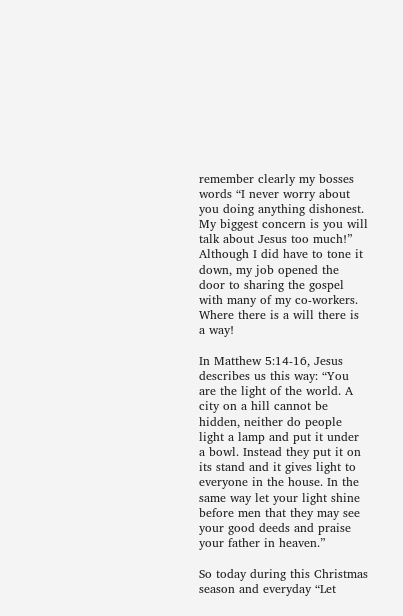remember clearly my bosses words “I never worry about you doing anything dishonest. My biggest concern is you will talk about Jesus too much!” Although I did have to tone it down, my job opened the door to sharing the gospel with many of my co-workers. Where there is a will there is a way!

In Matthew 5:14-16, Jesus describes us this way: “You are the light of the world. A city on a hill cannot be hidden, neither do people light a lamp and put it under a bowl. Instead they put it on its stand and it gives light to everyone in the house. In the same way let your light shine before men that they may see your good deeds and praise your father in heaven.”

So today during this Christmas season and everyday “Let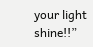your light shine!!”